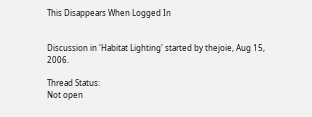This Disappears When Logged In


Discussion in 'Habitat Lighting' started by thejoie, Aug 15, 2006.

Thread Status:
Not open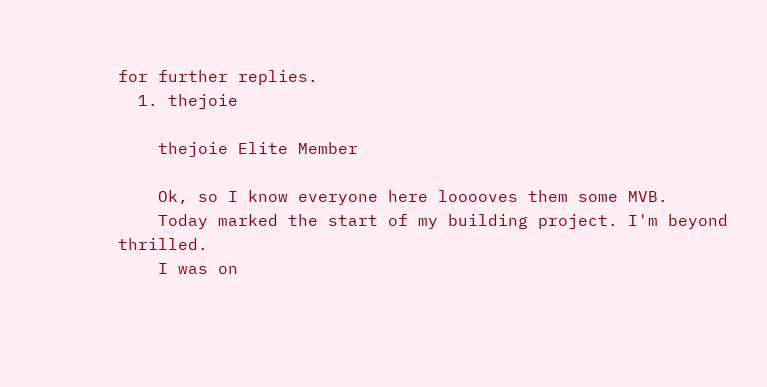for further replies.
  1. thejoie

    thejoie Elite Member

    Ok, so I know everyone here looooves them some MVB.
    Today marked the start of my building project. I'm beyond thrilled.
    I was on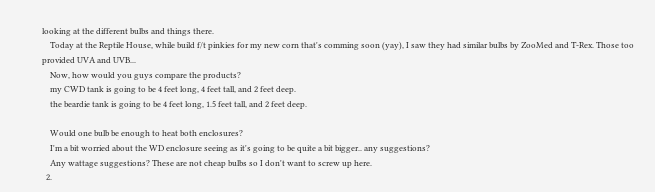looking at the different bulbs and things there.
    Today at the Reptile House, while build f/t pinkies for my new corn that's comming soon (yay), I saw they had similar bulbs by ZooMed and T-Rex. Those too provided UVA and UVB...
    Now, how would you guys compare the products?
    my CWD tank is going to be 4 feet long, 4 feet tall, and 2 feet deep.
    the beardie tank is going to be 4 feet long, 1.5 feet tall, and 2 feet deep.

    Would one bulb be enough to heat both enclosures?
    I'm a bit worried about the WD enclosure seeing as it's going to be quite a bit bigger.. any suggestions?
    Any wattage suggestions? These are not cheap bulbs so I don't want to screw up here.
  2.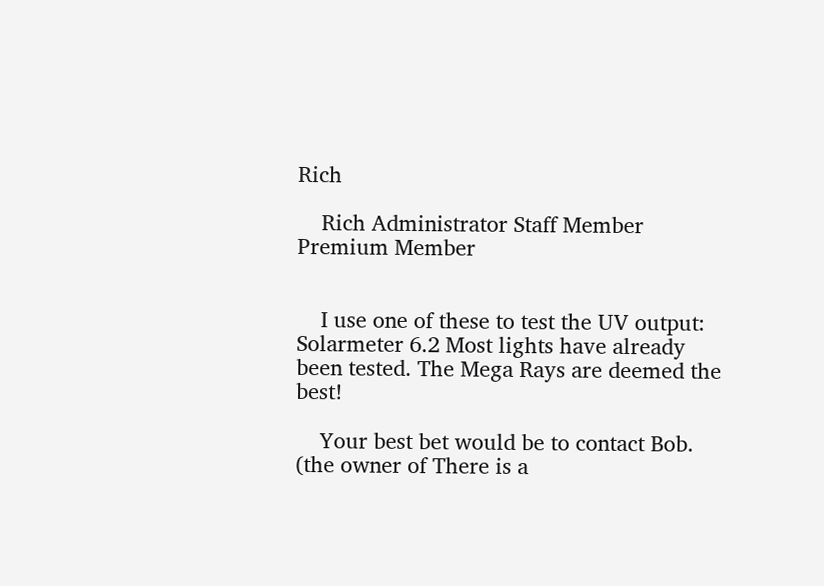Rich

    Rich Administrator Staff Member Premium Member


    I use one of these to test the UV output: Solarmeter 6.2 Most lights have already been tested. The Mega Rays are deemed the best!

    Your best bet would be to contact Bob. (the owner of There is a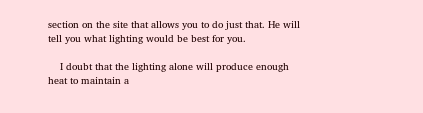section on the site that allows you to do just that. He will tell you what lighting would be best for you.

    I doubt that the lighting alone will produce enough heat to maintain a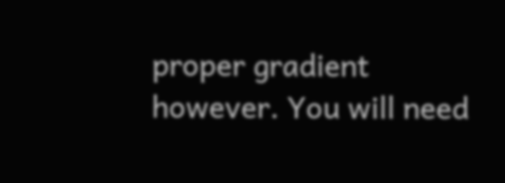proper gradient however. You will need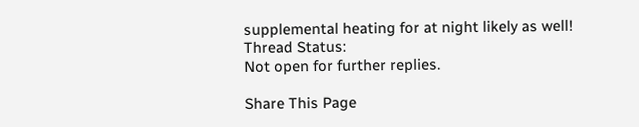supplemental heating for at night likely as well!
Thread Status:
Not open for further replies.

Share This Page